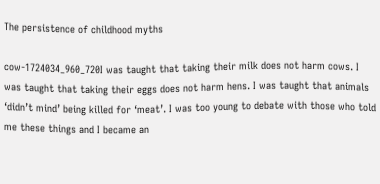The persistence of childhood myths

cow-1724034_960_720I was taught that taking their milk does not harm cows. I was taught that taking their eggs does not harm hens. I was taught that animals ‘didn’t mind’ being killed for ‘meat’. I was too young to debate with those who told me these things and I became an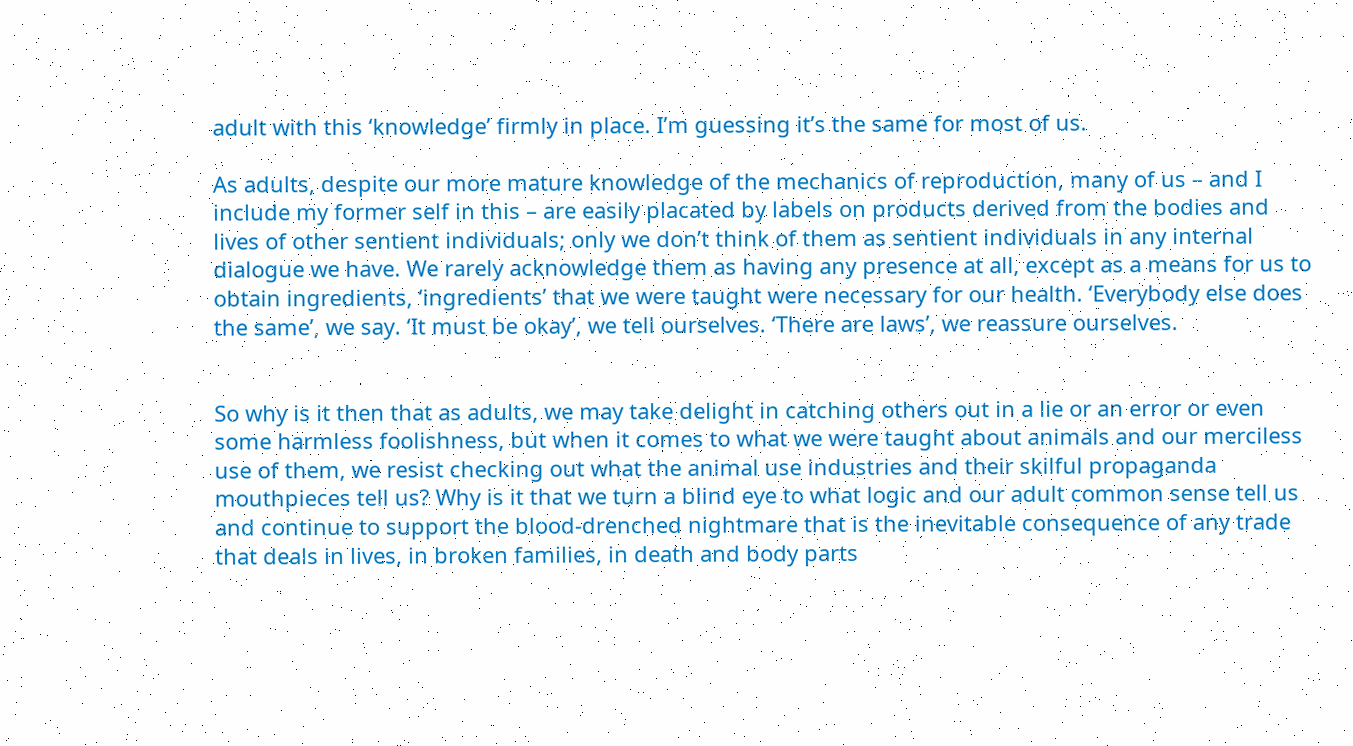adult with this ‘knowledge’ firmly in place. I’m guessing it’s the same for most of us.

As adults, despite our more mature knowledge of the mechanics of reproduction, many of us – and I include my former self in this – are easily placated by labels on products derived from the bodies and lives of other sentient individuals; only we don’t think of them as sentient individuals in any internal dialogue we have. We rarely acknowledge them as having any presence at all, except as a means for us to obtain ingredients, ‘ingredients’ that we were taught were necessary for our health. ‘Everybody else does the same’, we say. ‘It must be okay’, we tell ourselves. ‘There are laws’, we reassure ourselves.


So why is it then that as adults, we may take delight in catching others out in a lie or an error or even some harmless foolishness, but when it comes to what we were taught about animals and our merciless use of them, we resist checking out what the animal use industries and their skilful propaganda mouthpieces tell us? Why is it that we turn a blind eye to what logic and our adult common sense tell us and continue to support the blood-drenched nightmare that is the inevitable consequence of any trade that deals in lives, in broken families, in death and body parts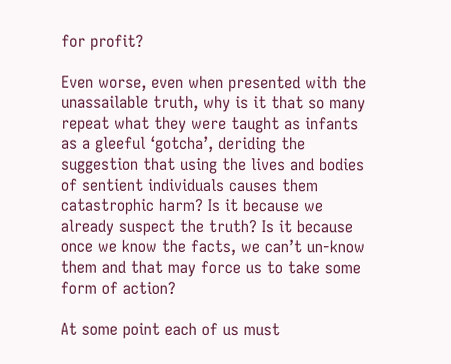for profit?

Even worse, even when presented with the unassailable truth, why is it that so many repeat what they were taught as infants as a gleeful ‘gotcha’, deriding the suggestion that using the lives and bodies of sentient individuals causes them catastrophic harm? Is it because we already suspect the truth? Is it because once we know the facts, we can’t un-know them and that may force us to take some form of action?

At some point each of us must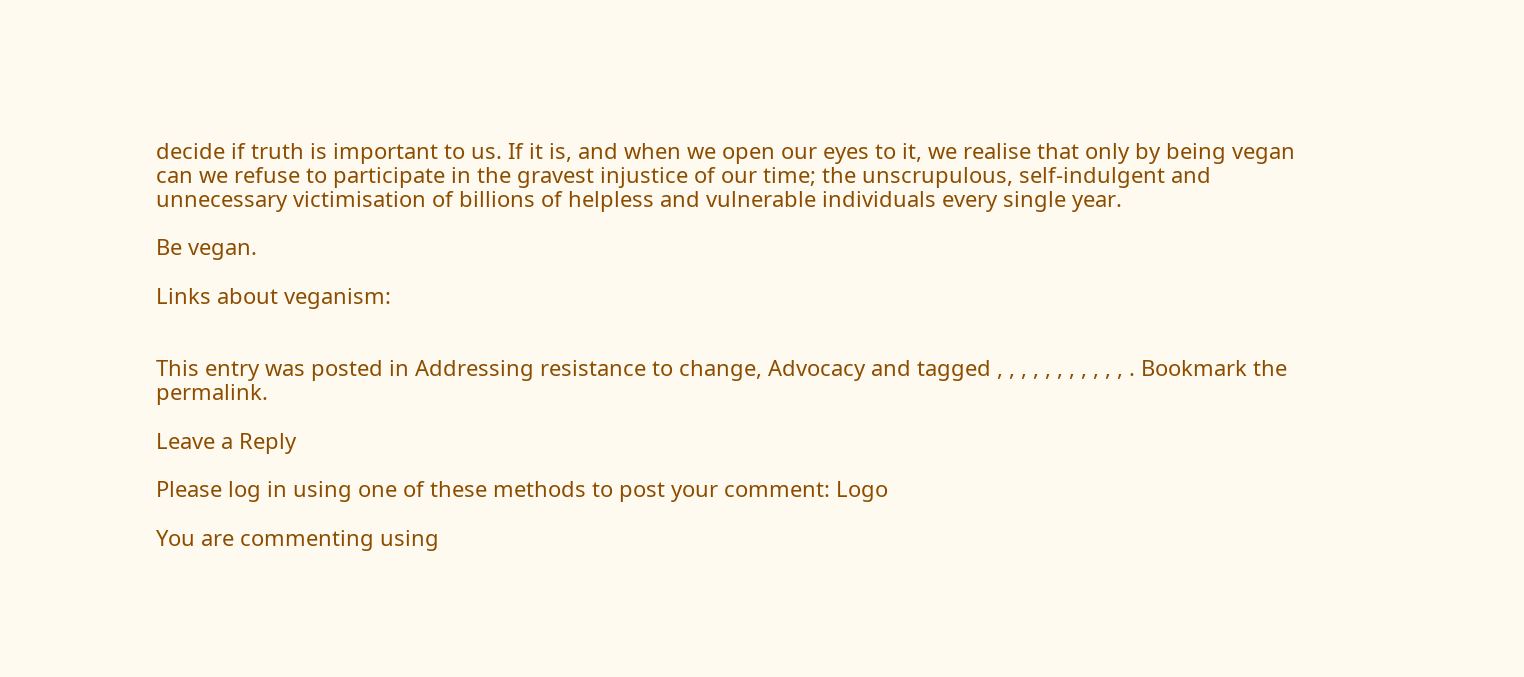decide if truth is important to us. If it is, and when we open our eyes to it, we realise that only by being vegan can we refuse to participate in the gravest injustice of our time; the unscrupulous, self-indulgent and unnecessary victimisation of billions of helpless and vulnerable individuals every single year.

Be vegan.

Links about veganism:


This entry was posted in Addressing resistance to change, Advocacy and tagged , , , , , , , , , , , . Bookmark the permalink.

Leave a Reply

Please log in using one of these methods to post your comment: Logo

You are commenting using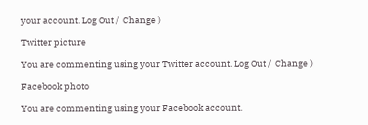your account. Log Out /  Change )

Twitter picture

You are commenting using your Twitter account. Log Out /  Change )

Facebook photo

You are commenting using your Facebook account.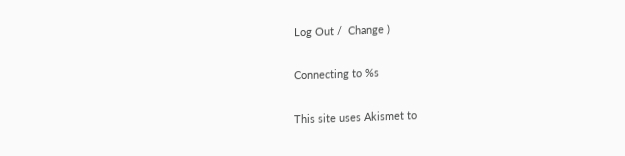Log Out /  Change )

Connecting to %s

This site uses Akismet to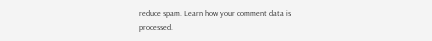reduce spam. Learn how your comment data is processed.